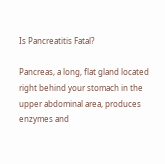Is Pancreatitis Fatal?

Pancreas, a long, flat gland located right behind your stomach in the upper abdominal area, produces enzymes and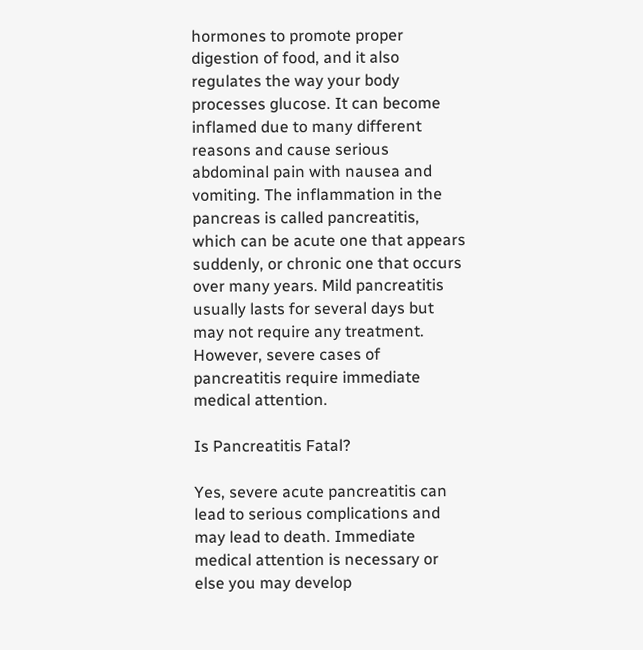hormones to promote proper digestion of food, and it also regulates the way your body processes glucose. It can become inflamed due to many different reasons and cause serious abdominal pain with nausea and vomiting. The inflammation in the pancreas is called pancreatitis, which can be acute one that appears suddenly, or chronic one that occurs over many years. Mild pancreatitis usually lasts for several days but may not require any treatment. However, severe cases of pancreatitis require immediate medical attention.

Is Pancreatitis Fatal?

Yes, severe acute pancreatitis can lead to serious complications and may lead to death. Immediate medical attention is necessary or else you may develop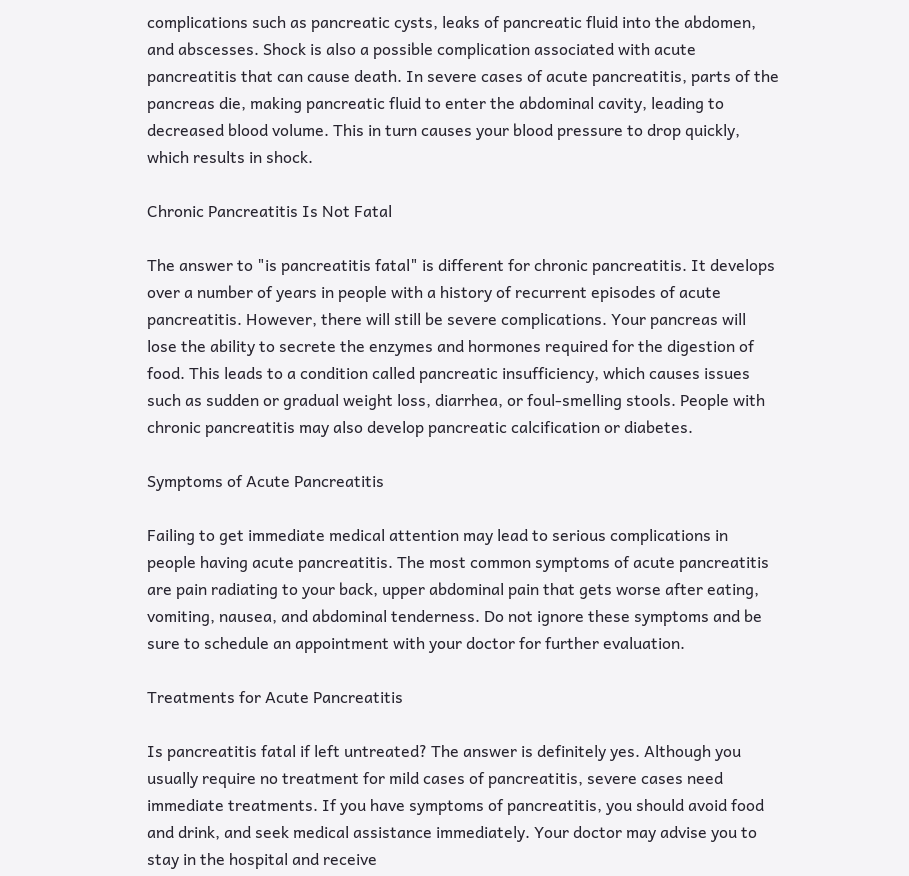complications such as pancreatic cysts, leaks of pancreatic fluid into the abdomen, and abscesses. Shock is also a possible complication associated with acute pancreatitis that can cause death. In severe cases of acute pancreatitis, parts of the pancreas die, making pancreatic fluid to enter the abdominal cavity, leading to decreased blood volume. This in turn causes your blood pressure to drop quickly, which results in shock.

Chronic Pancreatitis Is Not Fatal

The answer to "is pancreatitis fatal" is different for chronic pancreatitis. It develops over a number of years in people with a history of recurrent episodes of acute pancreatitis. However, there will still be severe complications. Your pancreas will lose the ability to secrete the enzymes and hormones required for the digestion of food. This leads to a condition called pancreatic insufficiency, which causes issues such as sudden or gradual weight loss, diarrhea, or foul-smelling stools. People with chronic pancreatitis may also develop pancreatic calcification or diabetes.

Symptoms of Acute Pancreatitis

Failing to get immediate medical attention may lead to serious complications in people having acute pancreatitis. The most common symptoms of acute pancreatitis are pain radiating to your back, upper abdominal pain that gets worse after eating, vomiting, nausea, and abdominal tenderness. Do not ignore these symptoms and be sure to schedule an appointment with your doctor for further evaluation.

Treatments for Acute Pancreatitis

Is pancreatitis fatal if left untreated? The answer is definitely yes. Although you usually require no treatment for mild cases of pancreatitis, severe cases need immediate treatments. If you have symptoms of pancreatitis, you should avoid food and drink, and seek medical assistance immediately. Your doctor may advise you to stay in the hospital and receive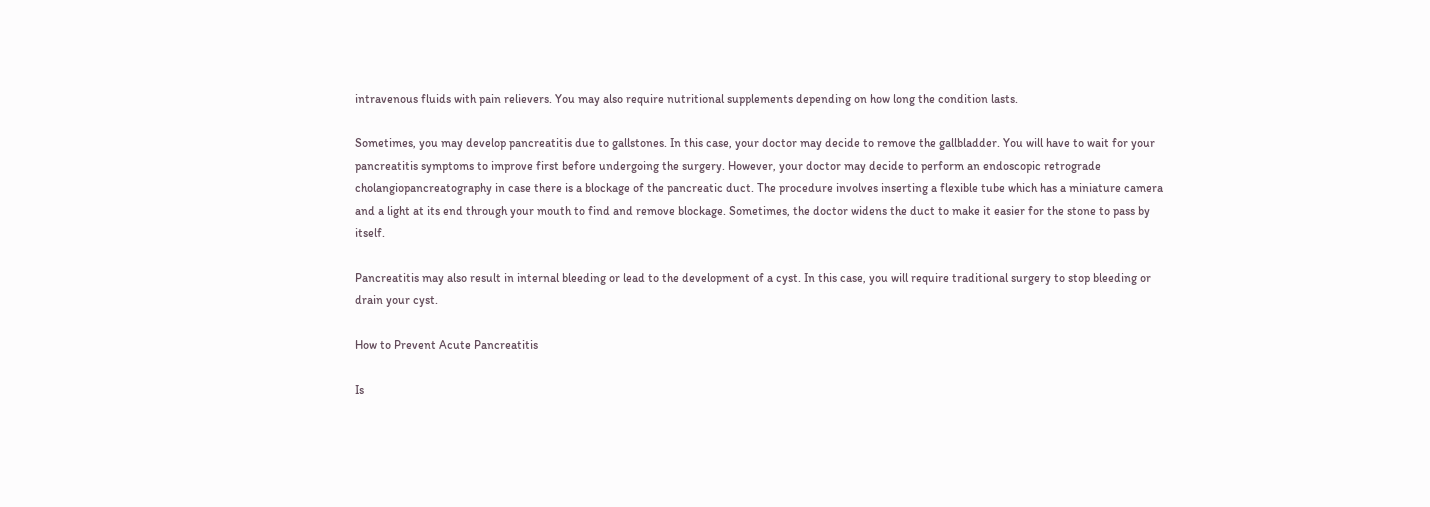intravenous fluids with pain relievers. You may also require nutritional supplements depending on how long the condition lasts.

Sometimes, you may develop pancreatitis due to gallstones. In this case, your doctor may decide to remove the gallbladder. You will have to wait for your pancreatitis symptoms to improve first before undergoing the surgery. However, your doctor may decide to perform an endoscopic retrograde cholangiopancreatography in case there is a blockage of the pancreatic duct. The procedure involves inserting a flexible tube which has a miniature camera and a light at its end through your mouth to find and remove blockage. Sometimes, the doctor widens the duct to make it easier for the stone to pass by itself.

Pancreatitis may also result in internal bleeding or lead to the development of a cyst. In this case, you will require traditional surgery to stop bleeding or drain your cyst.

How to Prevent Acute Pancreatitis

Is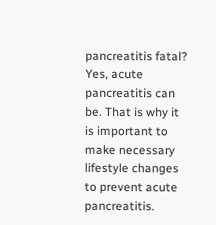pancreatitis fatal? Yes, acute pancreatitis can be. That is why it is important to make necessary lifestyle changes to prevent acute pancreatitis.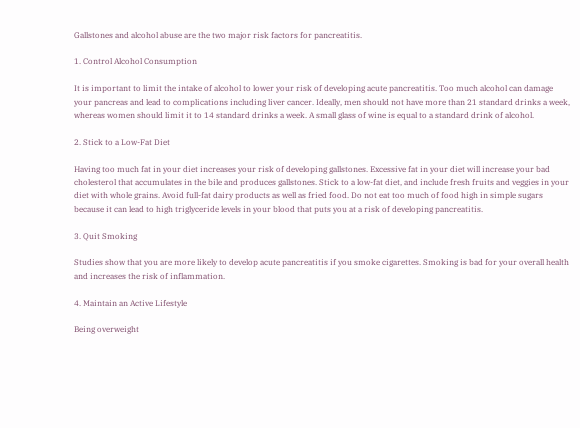Gallstones and alcohol abuse are the two major risk factors for pancreatitis.

1. Control Alcohol Consumption

It is important to limit the intake of alcohol to lower your risk of developing acute pancreatitis. Too much alcohol can damage your pancreas and lead to complications including liver cancer. Ideally, men should not have more than 21 standard drinks a week, whereas women should limit it to 14 standard drinks a week. A small glass of wine is equal to a standard drink of alcohol.

2. Stick to a Low-Fat Diet

Having too much fat in your diet increases your risk of developing gallstones. Excessive fat in your diet will increase your bad cholesterol that accumulates in the bile and produces gallstones. Stick to a low-fat diet, and include fresh fruits and veggies in your diet with whole grains. Avoid full-fat dairy products as well as fried food. Do not eat too much of food high in simple sugars because it can lead to high triglyceride levels in your blood that puts you at a risk of developing pancreatitis.

3. Quit Smoking

Studies show that you are more likely to develop acute pancreatitis if you smoke cigarettes. Smoking is bad for your overall health and increases the risk of inflammation.

4. Maintain an Active Lifestyle

Being overweight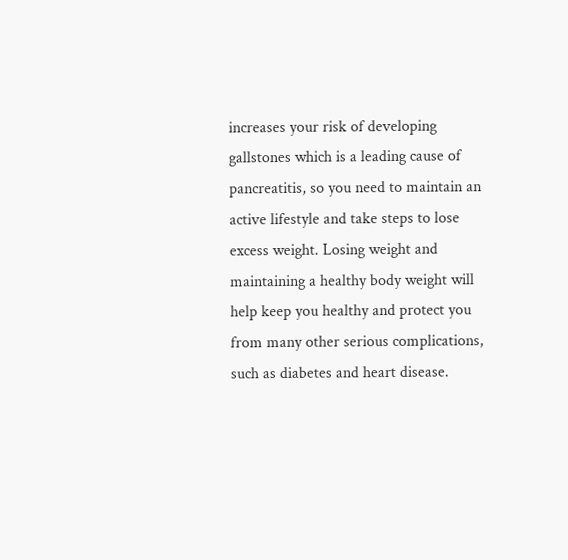increases your risk of developing gallstones which is a leading cause of pancreatitis, so you need to maintain an active lifestyle and take steps to lose excess weight. Losing weight and maintaining a healthy body weight will help keep you healthy and protect you from many other serious complications, such as diabetes and heart disease.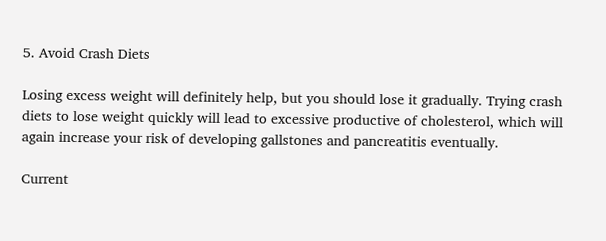5. Avoid Crash Diets

Losing excess weight will definitely help, but you should lose it gradually. Trying crash diets to lose weight quickly will lead to excessive productive of cholesterol, which will again increase your risk of developing gallstones and pancreatitis eventually.

Current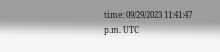time: 09/29/2023 11:41:47 p.m. UTC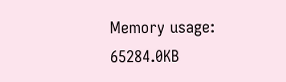Memory usage: 65284.0KB